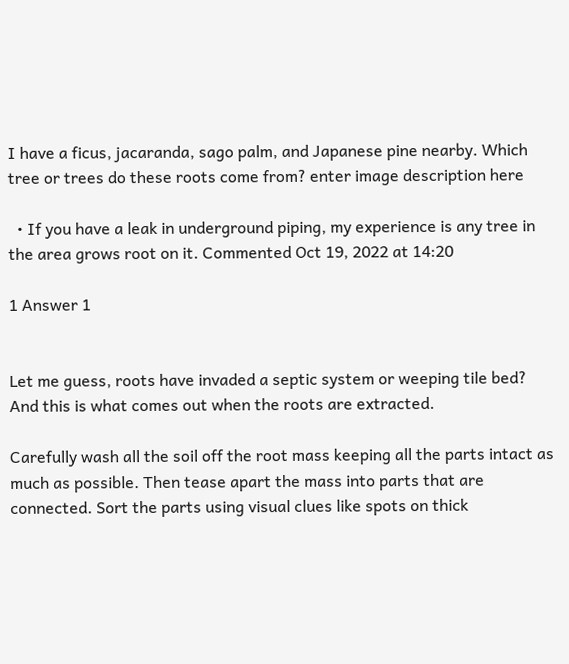I have a ficus, jacaranda, sago palm, and Japanese pine nearby. Which tree or trees do these roots come from? enter image description here

  • If you have a leak in underground piping, my experience is any tree in the area grows root on it. Commented Oct 19, 2022 at 14:20

1 Answer 1


Let me guess, roots have invaded a septic system or weeping tile bed? And this is what comes out when the roots are extracted.

Carefully wash all the soil off the root mass keeping all the parts intact as much as possible. Then tease apart the mass into parts that are connected. Sort the parts using visual clues like spots on thick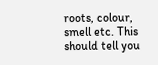roots, colour, smell etc. This should tell you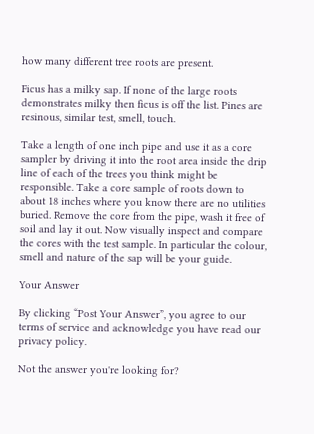how many different tree roots are present.

Ficus has a milky sap. If none of the large roots demonstrates milky then ficus is off the list. Pines are resinous, similar test, smell, touch.

Take a length of one inch pipe and use it as a core sampler by driving it into the root area inside the drip line of each of the trees you think might be responsible. Take a core sample of roots down to about 18 inches where you know there are no utilities buried. Remove the core from the pipe, wash it free of soil and lay it out. Now visually inspect and compare the cores with the test sample. In particular the colour, smell and nature of the sap will be your guide.

Your Answer

By clicking “Post Your Answer”, you agree to our terms of service and acknowledge you have read our privacy policy.

Not the answer you're looking for?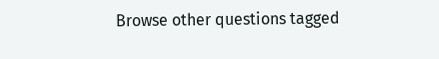Browse other questions tagged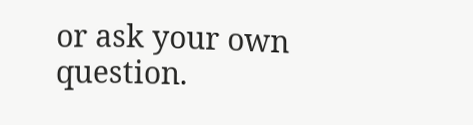or ask your own question.